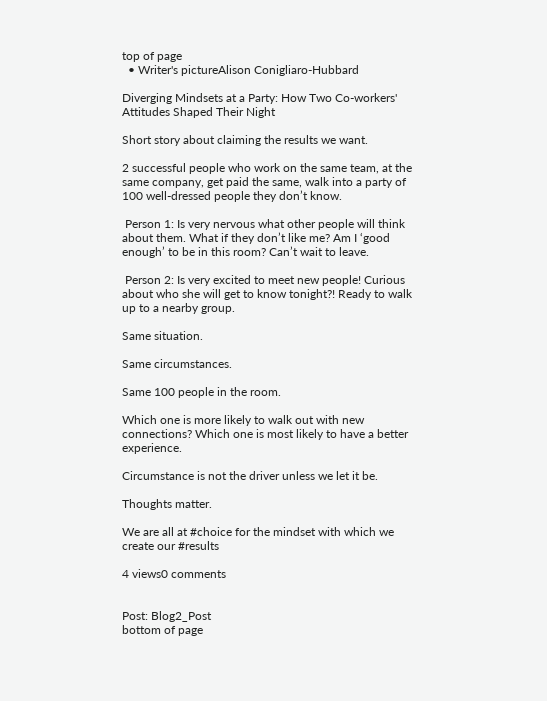top of page
  • Writer's pictureAlison Conigliaro-Hubbard

Diverging Mindsets at a Party: How Two Co-workers' Attitudes Shaped Their Night

Short story about claiming the results we want.

2 successful people who work on the same team, at the same company, get paid the same, walk into a party of 100 well-dressed people they don’t know.

 Person 1: Is very nervous what other people will think about them. What if they don’t like me? Am I ‘good enough’ to be in this room? Can’t wait to leave.

 Person 2: Is very excited to meet new people! Curious about who she will get to know tonight?! Ready to walk up to a nearby group.

Same situation.

Same circumstances.

Same 100 people in the room.

Which one is more likely to walk out with new connections? Which one is most likely to have a better experience.

Circumstance is not the driver unless we let it be.

Thoughts matter.

We are all at #choice for the mindset with which we create our #results

4 views0 comments


Post: Blog2_Post
bottom of page